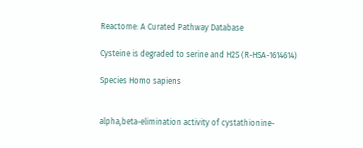Reactome: A Curated Pathway Database

Cysteine is degraded to serine and H2S (R-HSA-1614614)

Species Homo sapiens


alpha,beta-elimination activity of cystathionine-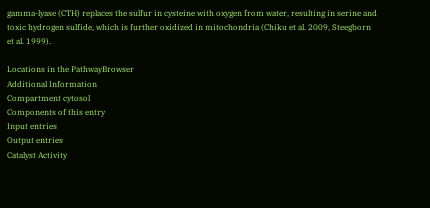gamma-lyase (CTH) replaces the sulfur in cysteine with oxygen from water, resulting in serine and toxic hydrogen sulfide, which is further oxidized in mitochondria (Chiku et al. 2009, Steegborn et al. 1999).

Locations in the PathwayBrowser
Additional Information
Compartment cytosol
Components of this entry
Input entries
Output entries
Catalyst Activity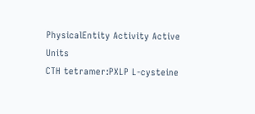PhysicalEntity Activity Active Units
CTH tetramer:PXLP L-cysteine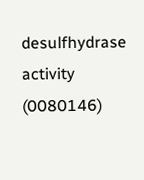desulfhydrase activity (0080146)